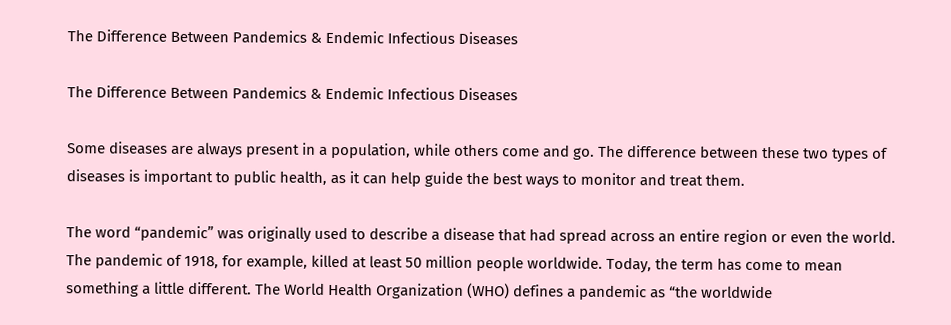The Difference Between Pandemics & Endemic Infectious Diseases

The Difference Between Pandemics & Endemic Infectious Diseases

Some diseases are always present in a population, while others come and go. The difference between these two types of diseases is important to public health, as it can help guide the best ways to monitor and treat them.

The word “pandemic” was originally used to describe a disease that had spread across an entire region or even the world. The pandemic of 1918, for example, killed at least 50 million people worldwide. Today, the term has come to mean something a little different. The World Health Organization (WHO) defines a pandemic as “the worldwide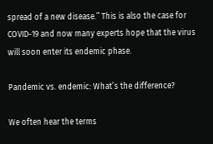spread of a new disease.” This is also the case for COVID-19 and now many experts hope that the virus will soon enter its endemic phase.

Pandemic vs. endemic: What’s the difference?

We often hear the terms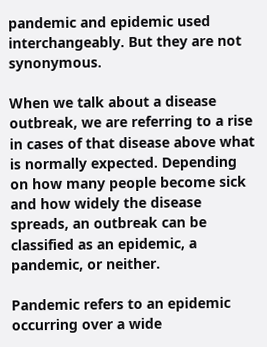pandemic and epidemic used interchangeably. But they are not synonymous.

When we talk about a disease outbreak, we are referring to a rise in cases of that disease above what is normally expected. Depending on how many people become sick and how widely the disease spreads, an outbreak can be classified as an epidemic, a pandemic, or neither.

Pandemic refers to an epidemic occurring over a wide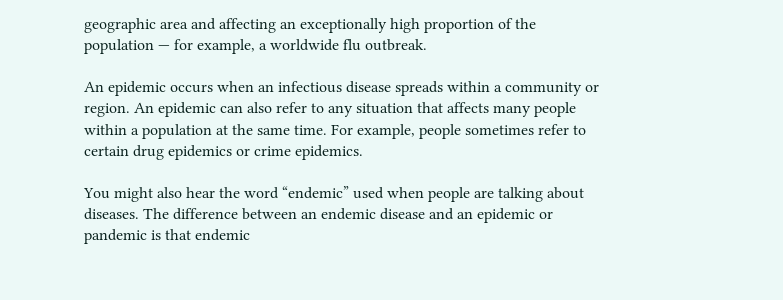geographic area and affecting an exceptionally high proportion of the population — for example, a worldwide flu outbreak.

An epidemic occurs when an infectious disease spreads within a community or region. An epidemic can also refer to any situation that affects many people within a population at the same time. For example, people sometimes refer to certain drug epidemics or crime epidemics.

You might also hear the word “endemic” used when people are talking about diseases. The difference between an endemic disease and an epidemic or pandemic is that endemic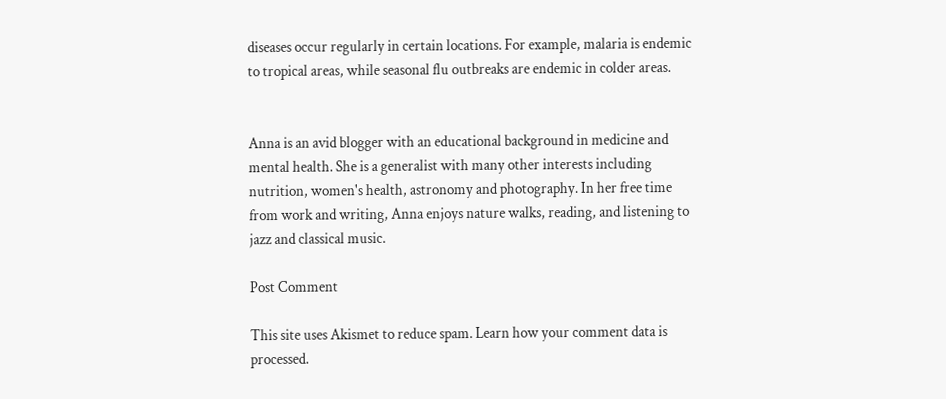diseases occur regularly in certain locations. For example, malaria is endemic to tropical areas, while seasonal flu outbreaks are endemic in colder areas.


Anna is an avid blogger with an educational background in medicine and mental health. She is a generalist with many other interests including nutrition, women's health, astronomy and photography. In her free time from work and writing, Anna enjoys nature walks, reading, and listening to jazz and classical music.

Post Comment

This site uses Akismet to reduce spam. Learn how your comment data is processed.